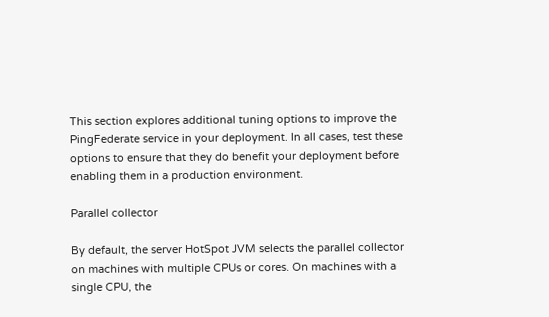This section explores additional tuning options to improve the PingFederate service in your deployment. In all cases, test these options to ensure that they do benefit your deployment before enabling them in a production environment.

Parallel collector

By default, the server HotSpot JVM selects the parallel collector on machines with multiple CPUs or cores. On machines with a single CPU, the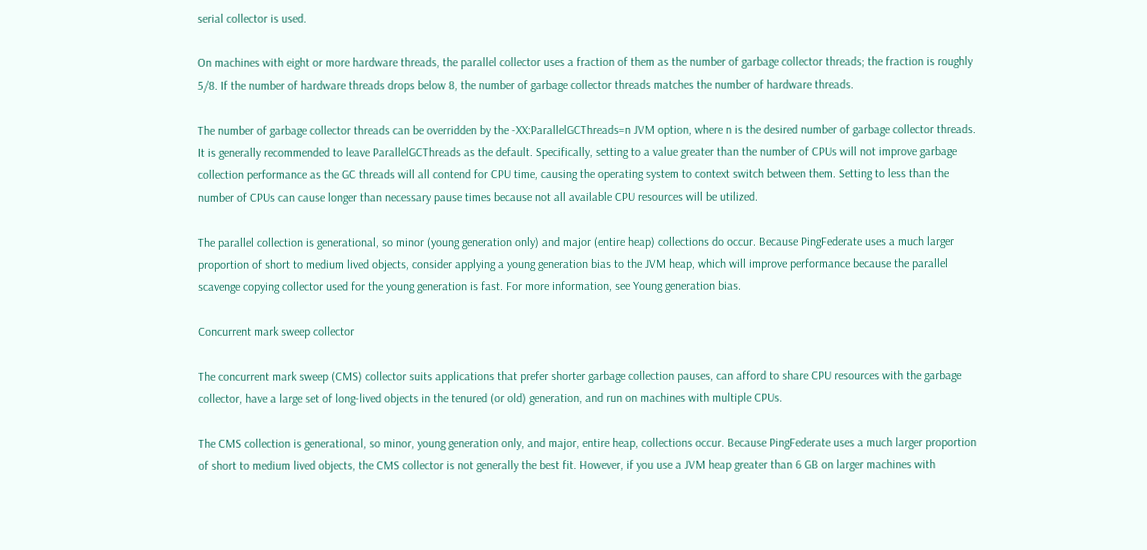serial collector is used.

On machines with eight or more hardware threads, the parallel collector uses a fraction of them as the number of garbage collector threads; the fraction is roughly 5/8. If the number of hardware threads drops below 8, the number of garbage collector threads matches the number of hardware threads.

The number of garbage collector threads can be overridden by the -XX:ParallelGCThreads=n JVM option, where n is the desired number of garbage collector threads. It is generally recommended to leave ParallelGCThreads as the default. Specifically, setting to a value greater than the number of CPUs will not improve garbage collection performance as the GC threads will all contend for CPU time, causing the operating system to context switch between them. Setting to less than the number of CPUs can cause longer than necessary pause times because not all available CPU resources will be utilized.

The parallel collection is generational, so minor (young generation only) and major (entire heap) collections do occur. Because PingFederate uses a much larger proportion of short to medium lived objects, consider applying a young generation bias to the JVM heap, which will improve performance because the parallel scavenge copying collector used for the young generation is fast. For more information, see Young generation bias.

Concurrent mark sweep collector

The concurrent mark sweep (CMS) collector suits applications that prefer shorter garbage collection pauses, can afford to share CPU resources with the garbage collector, have a large set of long-lived objects in the tenured (or old) generation, and run on machines with multiple CPUs.

The CMS collection is generational, so minor, young generation only, and major, entire heap, collections occur. Because PingFederate uses a much larger proportion of short to medium lived objects, the CMS collector is not generally the best fit. However, if you use a JVM heap greater than 6 GB on larger machines with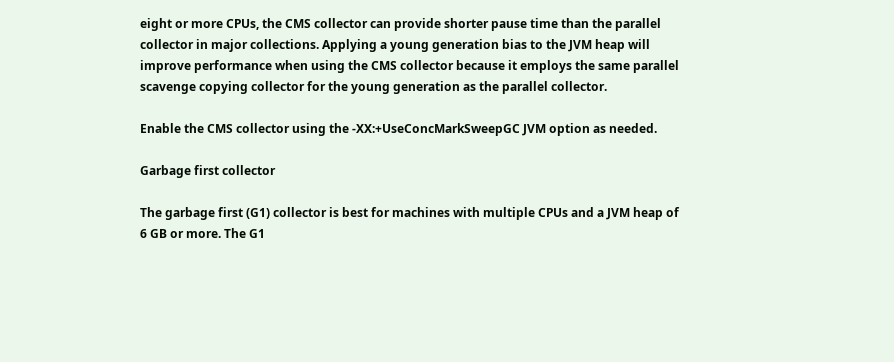eight or more CPUs, the CMS collector can provide shorter pause time than the parallel collector in major collections. Applying a young generation bias to the JVM heap will improve performance when using the CMS collector because it employs the same parallel scavenge copying collector for the young generation as the parallel collector.

Enable the CMS collector using the -XX:+UseConcMarkSweepGC JVM option as needed.

Garbage first collector

The garbage first (G1) collector is best for machines with multiple CPUs and a JVM heap of 6 GB or more. The G1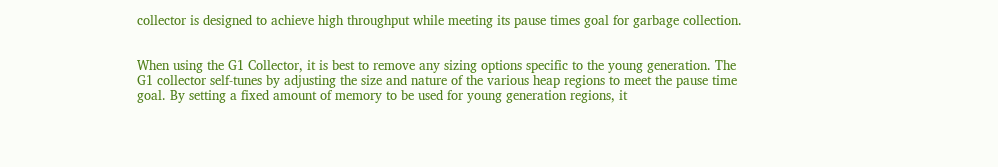collector is designed to achieve high throughput while meeting its pause times goal for garbage collection.


When using the G1 Collector, it is best to remove any sizing options specific to the young generation. The G1 collector self-tunes by adjusting the size and nature of the various heap regions to meet the pause time goal. By setting a fixed amount of memory to be used for young generation regions, it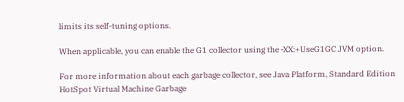limits its self-tuning options.

When applicable, you can enable the G1 collector using the ‑XX:+UseG1GC JVM option.

For more information about each garbage collector, see Java Platform, Standard Edition HotSpot Virtual Machine Garbage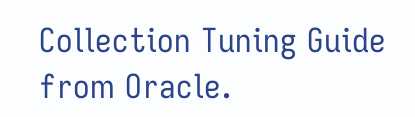Collection Tuning Guide from Oracle.